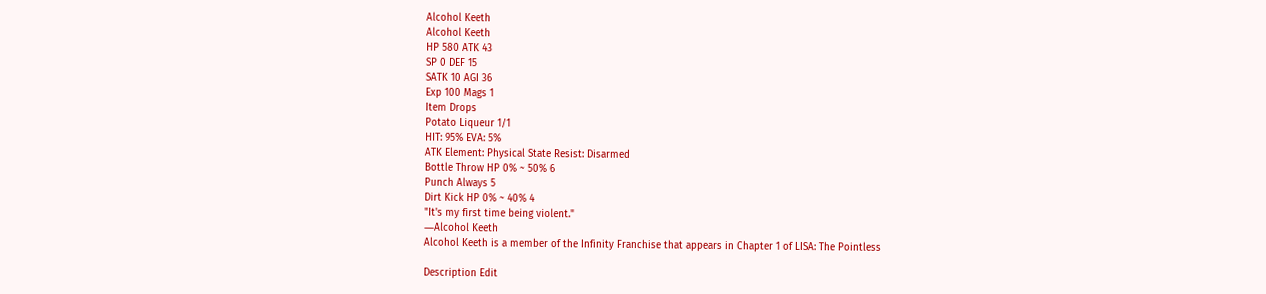Alcohol Keeth
Alcohol Keeth
HP 580 ATK 43
SP 0 DEF 15
SATK 10 AGI 36
Exp 100 Mags 1
Item Drops
Potato Liqueur 1/1
HIT: 95% EVA: 5%
ATK Element: Physical State Resist: Disarmed
Bottle Throw HP 0% ~ 50% 6
Punch Always 5
Dirt Kick HP 0% ~ 40% 4
"It's my first time being violent."
―Alcohol Keeth
Alcohol Keeth is a member of the Infinity Franchise that appears in Chapter 1 of LISA: The Pointless

Description Edit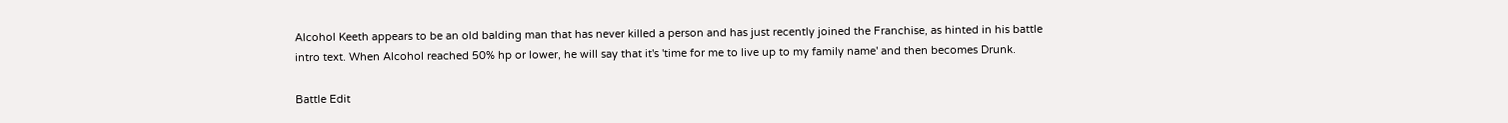Alcohol Keeth appears to be an old balding man that has never killed a person and has just recently joined the Franchise, as hinted in his battle intro text. When Alcohol reached 50% hp or lower, he will say that it's 'time for me to live up to my family name' and then becomes Drunk.

Battle Edit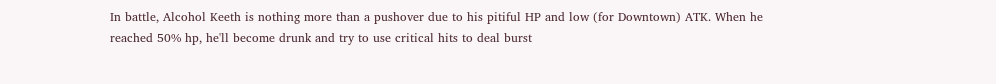In battle, Alcohol Keeth is nothing more than a pushover due to his pitiful HP and low (for Downtown) ATK. When he reached 50% hp, he'll become drunk and try to use critical hits to deal burst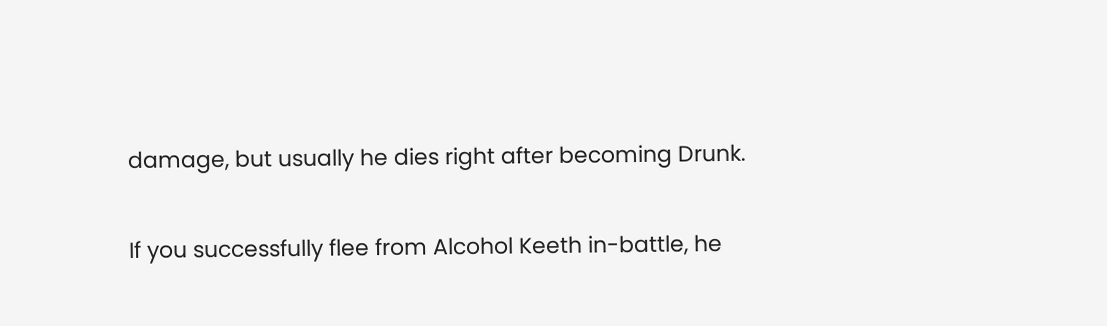damage, but usually he dies right after becoming Drunk.

If you successfully flee from Alcohol Keeth in-battle, he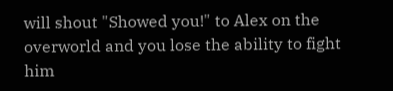will shout "Showed you!" to Alex on the overworld and you lose the ability to fight him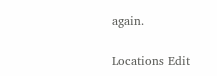again.

Locations Edit